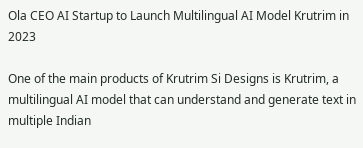Ola CEO AI Startup to Launch Multilingual AI Model Krutrim in 2023

One of the main products of Krutrim Si Designs is Krutrim, a multilingual AI model that can understand and generate text in multiple Indian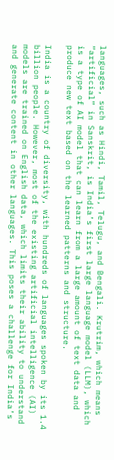languages, such as Hindi, Tamil, Telugu, and Bengali. Krutrim, which means “artificial” in Sanskrit, is India’s first large language model (LLM), which is a type of AI model that can learn from a large amount of text data and produce new text based on the learned patterns and structure.

India is a country of diversity, with hundreds of languages spoken by its 1.4 billion people. However, most of the existing artificial intelligence (AI) models are trained on English data, which limits their ability to understand and generate content in other languages. This poses a challenge for India’s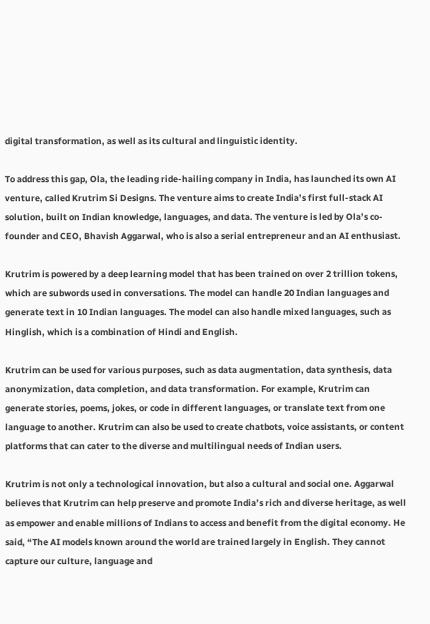digital transformation, as well as its cultural and linguistic identity.

To address this gap, Ola, the leading ride-hailing company in India, has launched its own AI venture, called Krutrim Si Designs. The venture aims to create India’s first full-stack AI solution, built on Indian knowledge, languages, and data. The venture is led by Ola’s co-founder and CEO, Bhavish Aggarwal, who is also a serial entrepreneur and an AI enthusiast.

Krutrim is powered by a deep learning model that has been trained on over 2 trillion tokens, which are subwords used in conversations. The model can handle 20 Indian languages and generate text in 10 Indian languages. The model can also handle mixed languages, such as Hinglish, which is a combination of Hindi and English.

Krutrim can be used for various purposes, such as data augmentation, data synthesis, data anonymization, data completion, and data transformation. For example, Krutrim can generate stories, poems, jokes, or code in different languages, or translate text from one language to another. Krutrim can also be used to create chatbots, voice assistants, or content platforms that can cater to the diverse and multilingual needs of Indian users.

Krutrim is not only a technological innovation, but also a cultural and social one. Aggarwal believes that Krutrim can help preserve and promote India’s rich and diverse heritage, as well as empower and enable millions of Indians to access and benefit from the digital economy. He said, “The AI models known around the world are trained largely in English. They cannot capture our culture, language and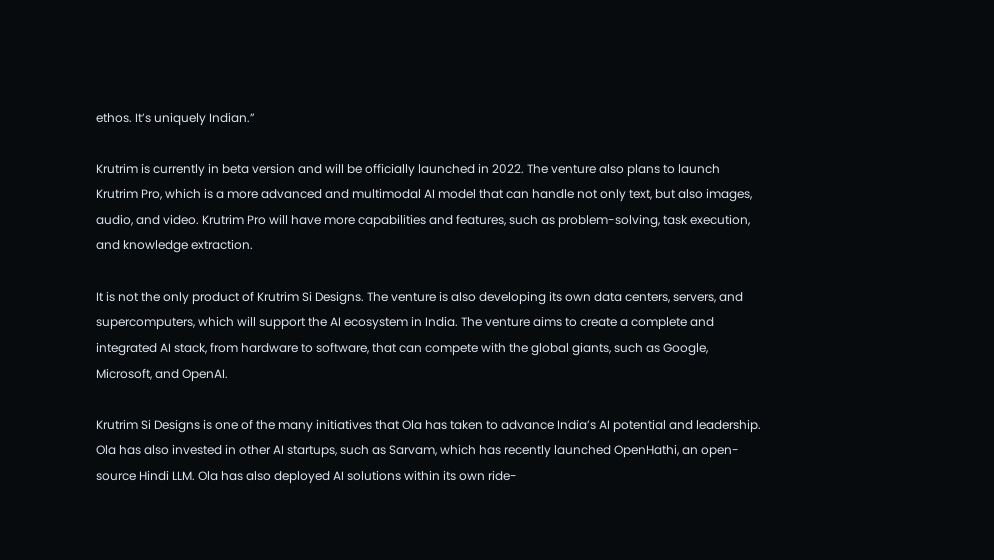ethos. It’s uniquely Indian.”

Krutrim is currently in beta version and will be officially launched in 2022. The venture also plans to launch Krutrim Pro, which is a more advanced and multimodal AI model that can handle not only text, but also images, audio, and video. Krutrim Pro will have more capabilities and features, such as problem-solving, task execution, and knowledge extraction.

It is not the only product of Krutrim Si Designs. The venture is also developing its own data centers, servers, and supercomputers, which will support the AI ecosystem in India. The venture aims to create a complete and integrated AI stack, from hardware to software, that can compete with the global giants, such as Google, Microsoft, and OpenAI.

Krutrim Si Designs is one of the many initiatives that Ola has taken to advance India’s AI potential and leadership. Ola has also invested in other AI startups, such as Sarvam, which has recently launched OpenHathi, an open-source Hindi LLM. Ola has also deployed AI solutions within its own ride-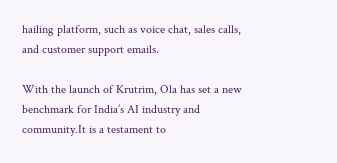hailing platform, such as voice chat, sales calls, and customer support emails.

With the launch of Krutrim, Ola has set a new benchmark for India’s AI industry and community.It is a testament to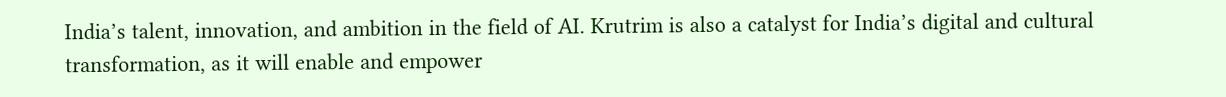India’s talent, innovation, and ambition in the field of AI. Krutrim is also a catalyst for India’s digital and cultural transformation, as it will enable and empower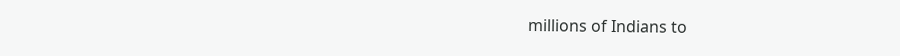millions of Indians to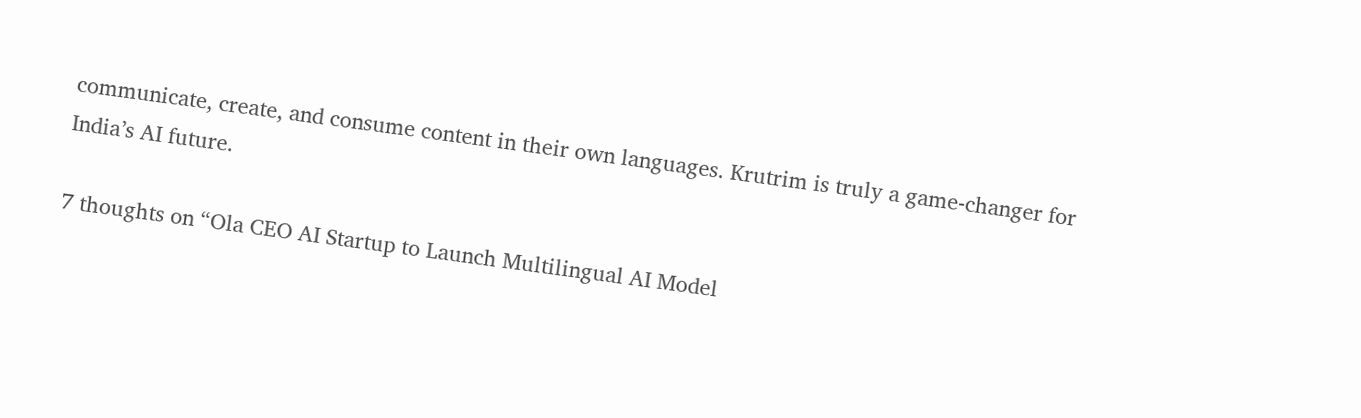communicate, create, and consume content in their own languages. Krutrim is truly a game-changer for India’s AI future.

7 thoughts on “Ola CEO AI Startup to Launch Multilingual AI Model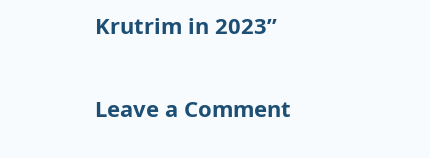Krutrim in 2023”

Leave a Comment